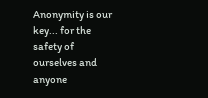Anonymity is our key... for the safety of ourselves and anyone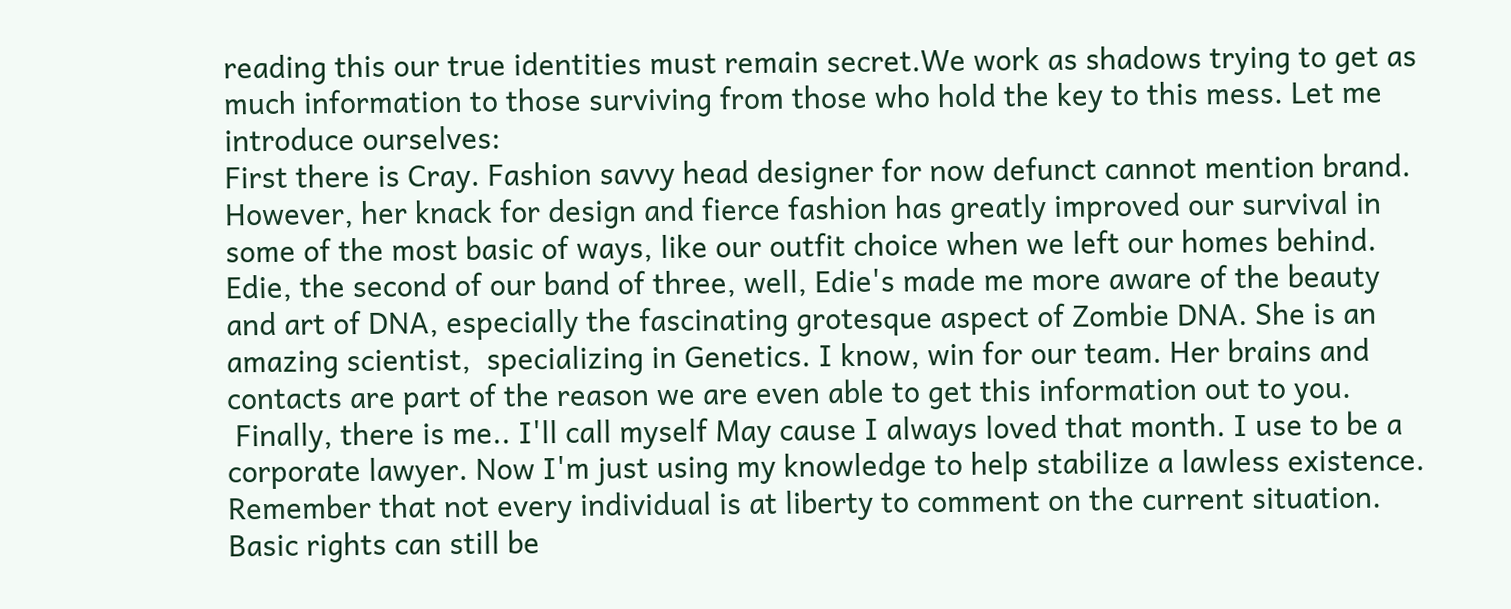reading this our true identities must remain secret.We work as shadows trying to get as much information to those surviving from those who hold the key to this mess. Let me introduce ourselves:
First there is Cray. Fashion savvy head designer for now defunct cannot mention brand. However, her knack for design and fierce fashion has greatly improved our survival in some of the most basic of ways, like our outfit choice when we left our homes behind.
Edie, the second of our band of three, well, Edie's made me more aware of the beauty and art of DNA, especially the fascinating grotesque aspect of Zombie DNA. She is an amazing scientist,  specializing in Genetics. I know, win for our team. Her brains and contacts are part of the reason we are even able to get this information out to you.
 Finally, there is me.. I'll call myself May cause I always loved that month. I use to be a corporate lawyer. Now I'm just using my knowledge to help stabilize a lawless existence. Remember that not every individual is at liberty to comment on the current situation. Basic rights can still be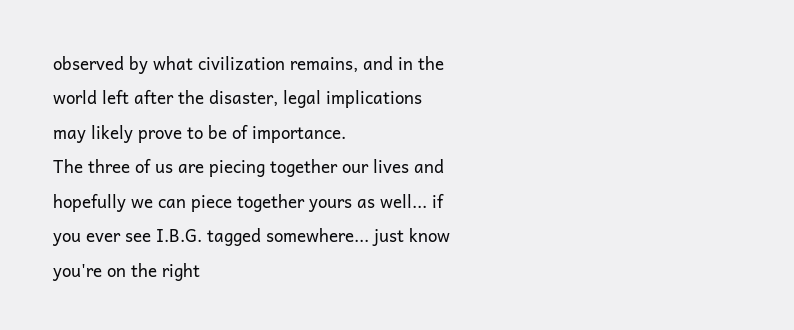observed by what civilization remains, and in the world left after the disaster, legal implications may likely prove to be of importance.
The three of us are piecing together our lives and hopefully we can piece together yours as well... if you ever see I.B.G. tagged somewhere... just know you're on the right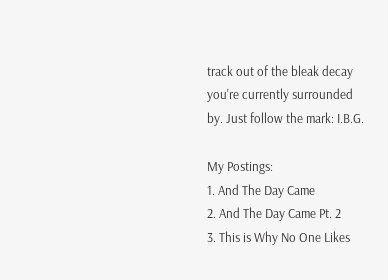track out of the bleak decay you're currently surrounded by. Just follow the mark: I.B.G.

My Postings:
1. And The Day Came
2. And The Day Came Pt. 2
3. This is Why No One Likes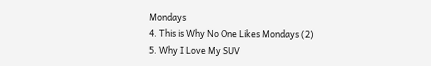Mondays
4. This is Why No One Likes Mondays (2)
5. Why I Love My SUV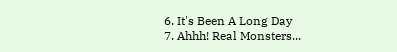6. It's Been A Long Day
7. Ahhh! Real Monsters...